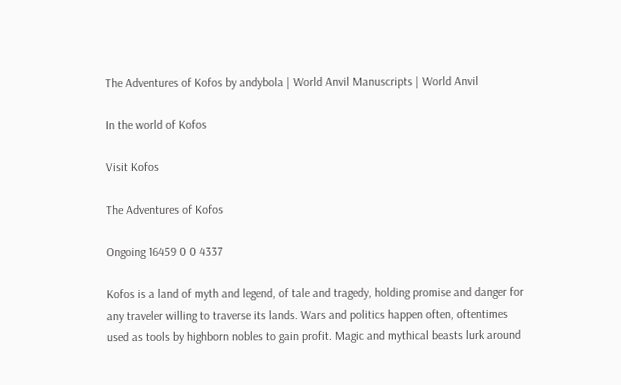The Adventures of Kofos by andybola | World Anvil Manuscripts | World Anvil

In the world of Kofos

Visit Kofos

The Adventures of Kofos

Ongoing 16459 0 0 4337

Kofos is a land of myth and legend, of tale and tragedy, holding promise and danger for any traveler willing to traverse its lands. Wars and politics happen often, oftentimes used as tools by highborn nobles to gain profit. Magic and mythical beasts lurk around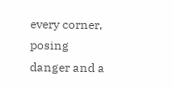every corner, posing danger and a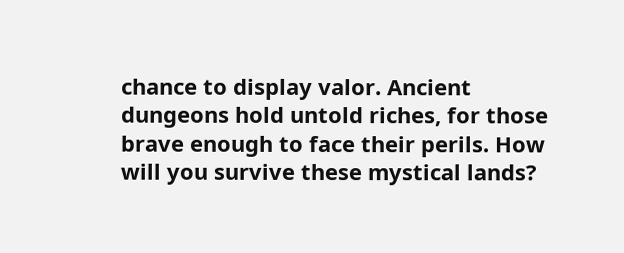chance to display valor. Ancient dungeons hold untold riches, for those brave enough to face their perils. How will you survive these mystical lands?